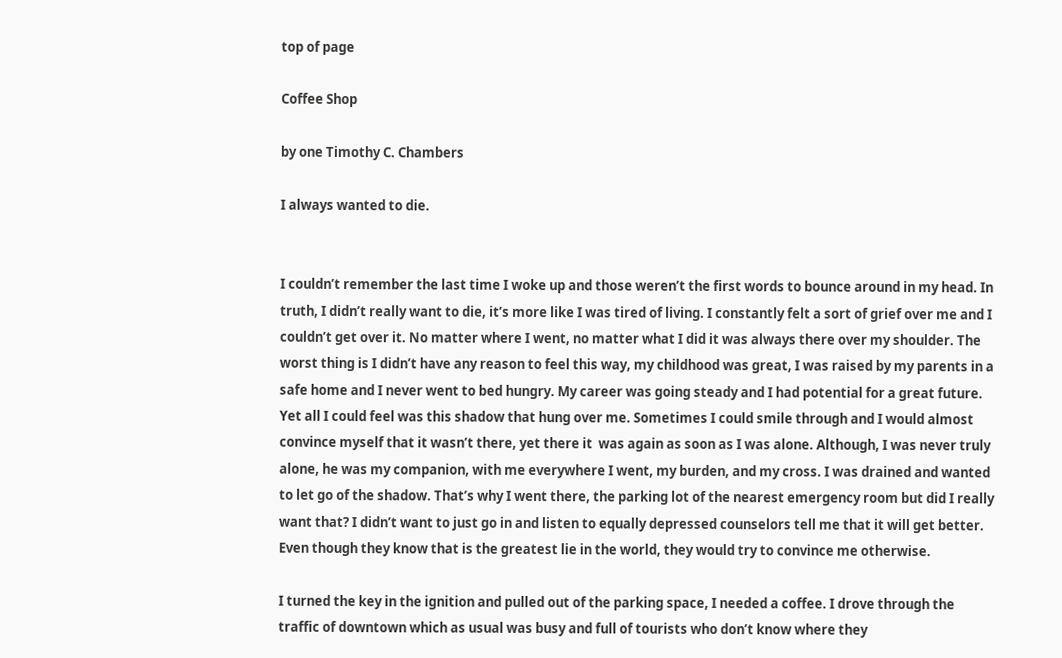top of page

Coffee Shop

by one Timothy C. Chambers

I always wanted to die.


I couldn’t remember the last time I woke up and those weren’t the first words to bounce around in my head. In truth, I didn’t really want to die, it’s more like I was tired of living. I constantly felt a sort of grief over me and I couldn’t get over it. No matter where I went, no matter what I did it was always there over my shoulder. The worst thing is I didn’t have any reason to feel this way, my childhood was great, I was raised by my parents in a safe home and I never went to bed hungry. My career was going steady and I had potential for a great future. Yet all I could feel was this shadow that hung over me. Sometimes I could smile through and I would almost convince myself that it wasn’t there, yet there it  was again as soon as I was alone. Although, I was never truly alone, he was my companion, with me everywhere I went, my burden, and my cross. I was drained and wanted to let go of the shadow. That’s why I went there, the parking lot of the nearest emergency room but did I really want that? I didn’t want to just go in and listen to equally depressed counselors tell me that it will get better. Even though they know that is the greatest lie in the world, they would try to convince me otherwise.

I turned the key in the ignition and pulled out of the parking space, I needed a coffee. I drove through the traffic of downtown which as usual was busy and full of tourists who don’t know where they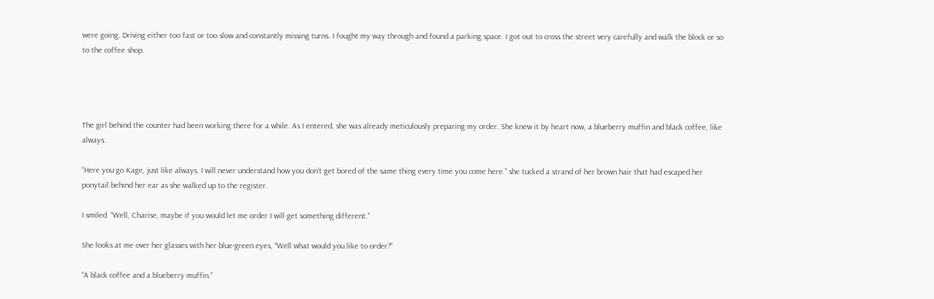were going. Driving either too fast or too slow and constantly missing turns. I fought my way through and found a parking space. I got out to cross the street very carefully and walk the block or so to the coffee shop.




The girl behind the counter had been working there for a while. As I entered, she was already meticulously preparing my order. She knew it by heart now, a blueberry muffin and black coffee, like always.

“Here you go Kage, just like always, I will never understand how you don’t get bored of the same thing every time you come here.” she tucked a strand of her brown hair that had escaped her ponytail behind her ear as she walked up to the register.

I smiled. “Well, Charise, maybe if you would let me order I will get something different.”

She looks at me over her glasses with her blue-green eyes, “Well what would you like to order?”

“A black coffee and a blueberry muffin.”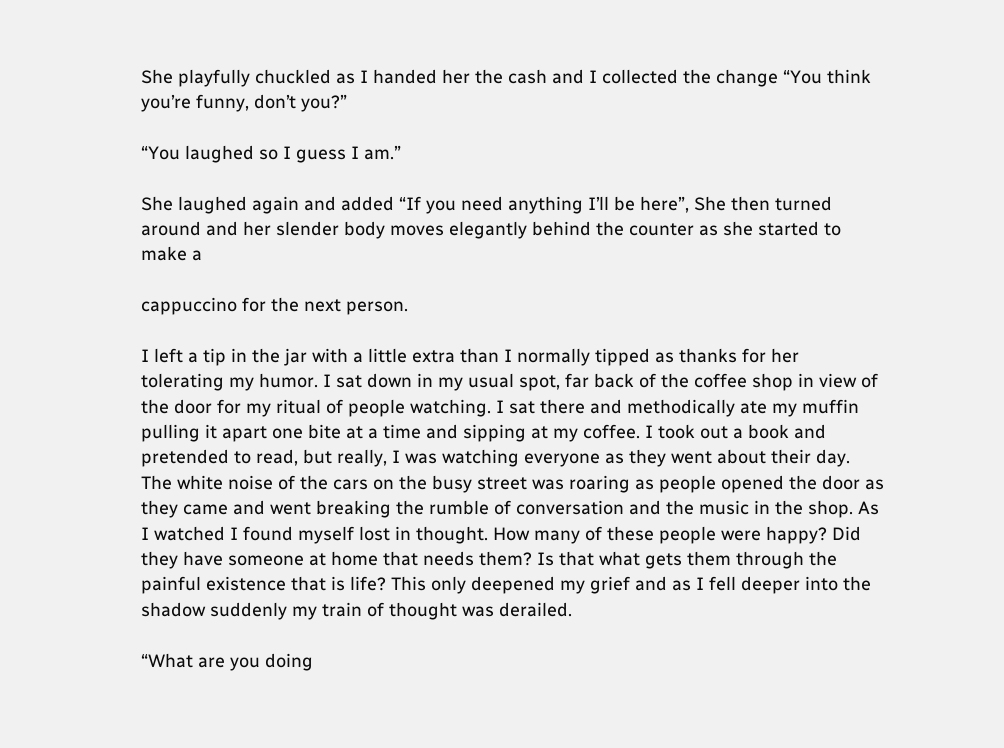She playfully chuckled as I handed her the cash and I collected the change “You think you’re funny, don’t you?”

“You laughed so I guess I am.”

She laughed again and added “If you need anything I’ll be here”, She then turned around and her slender body moves elegantly behind the counter as she started to make a

cappuccino for the next person.

I left a tip in the jar with a little extra than I normally tipped as thanks for her tolerating my humor. I sat down in my usual spot, far back of the coffee shop in view of the door for my ritual of people watching. I sat there and methodically ate my muffin pulling it apart one bite at a time and sipping at my coffee. I took out a book and pretended to read, but really, I was watching everyone as they went about their day. The white noise of the cars on the busy street was roaring as people opened the door as they came and went breaking the rumble of conversation and the music in the shop. As I watched I found myself lost in thought. How many of these people were happy? Did they have someone at home that needs them? Is that what gets them through the painful existence that is life? This only deepened my grief and as I fell deeper into the shadow suddenly my train of thought was derailed.

“What are you doing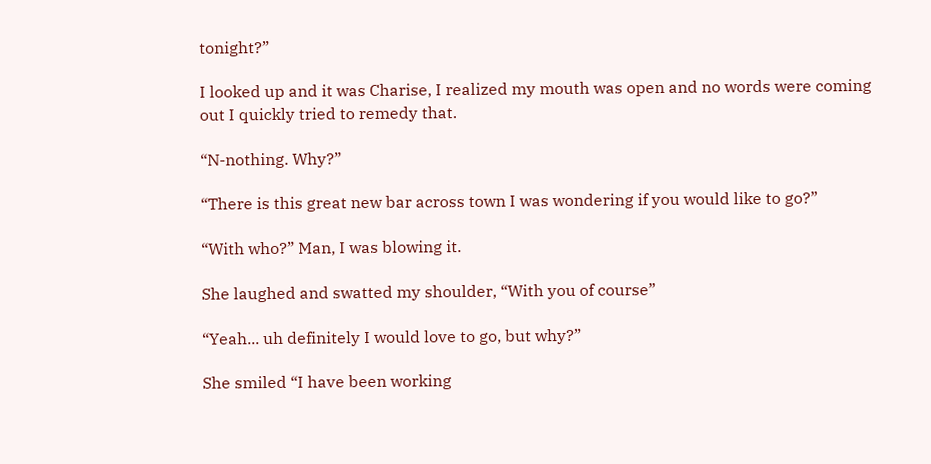tonight?”

I looked up and it was Charise, I realized my mouth was open and no words were coming out I quickly tried to remedy that.

“N-nothing. Why?”

“There is this great new bar across town I was wondering if you would like to go?”

“With who?” Man, I was blowing it.

She laughed and swatted my shoulder, “With you of course”

“Yeah... uh definitely I would love to go, but why?”

She smiled “I have been working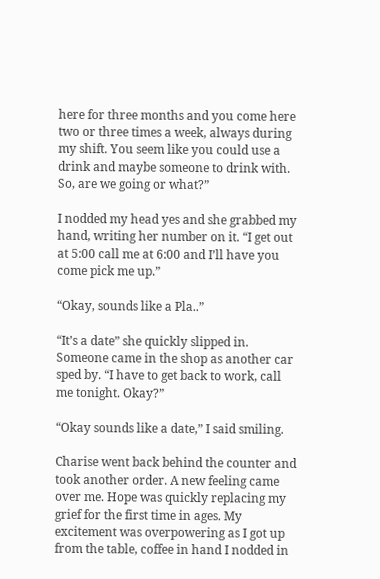here for three months and you come here two or three times a week, always during my shift. You seem like you could use a drink and maybe someone to drink with. So, are we going or what?”

I nodded my head yes and she grabbed my hand, writing her number on it. “I get out at 5:00 call me at 6:00 and I’ll have you come pick me up.”

“Okay, sounds like a Pla..”

“It’s a date” she quickly slipped in. Someone came in the shop as another car sped by. “I have to get back to work, call me tonight. Okay?”

“Okay sounds like a date,” I said smiling.

Charise went back behind the counter and took another order. A new feeling came over me. Hope was quickly replacing my grief for the first time in ages. My excitement was overpowering as I got up from the table, coffee in hand I nodded in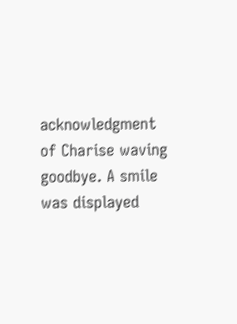acknowledgment of Charise waving goodbye. A smile was displayed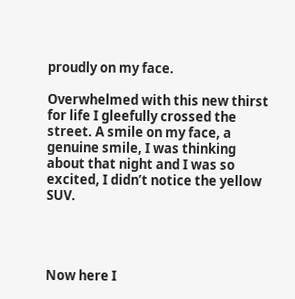proudly on my face.

Overwhelmed with this new thirst for life I gleefully crossed the street. A smile on my face, a genuine smile, I was thinking about that night and I was so excited, I didn’t notice the yellow SUV.




Now here I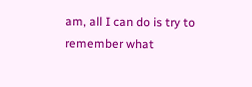am, all I can do is try to remember what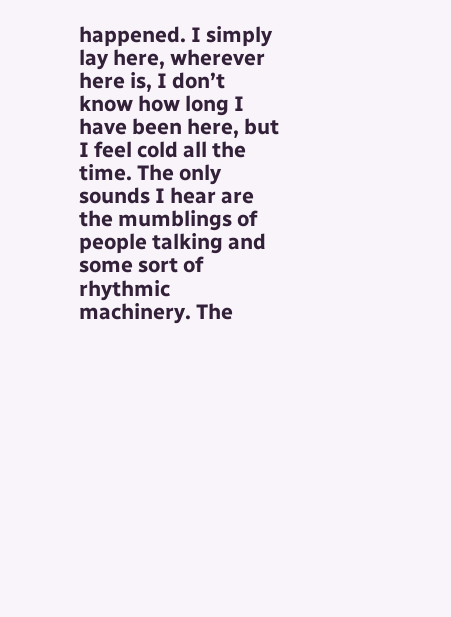happened. I simply lay here, wherever here is, I don’t know how long I have been here, but I feel cold all the time. The only sounds I hear are the mumblings of people talking and some sort of rhythmic machinery. The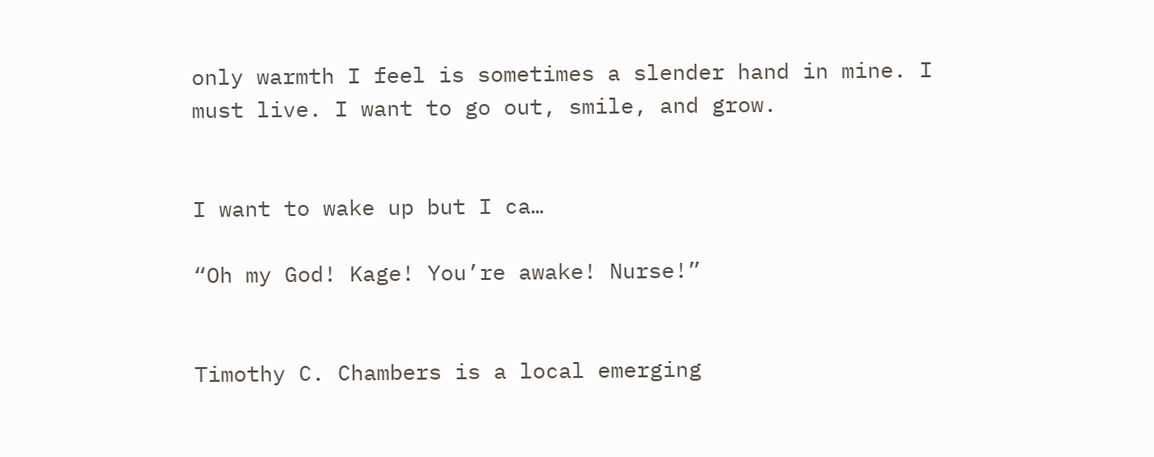only warmth I feel is sometimes a slender hand in mine. I must live. I want to go out, smile, and grow.


I want to wake up but I ca…

“Oh my God! Kage! You’re awake! Nurse!”


Timothy C. Chambers is a local emerging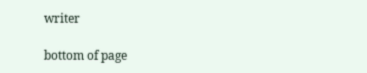writer

bottom of page